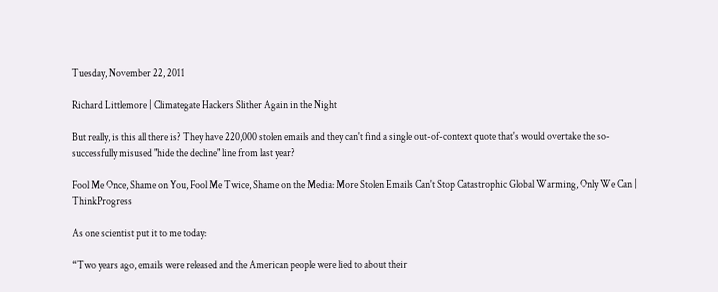Tuesday, November 22, 2011

Richard Littlemore | Climategate Hackers Slither Again in the Night

But really, is this all there is? They have 220,000 stolen emails and they can't find a single out-of-context quote that's would overtake the so-successfully misused "hide the decline" line from last year?

Fool Me Once, Shame on You, Fool Me Twice, Shame on the Media: More Stolen Emails Can't Stop Catastrophic Global Warming, Only We Can | ThinkProgress

As one scientist put it to me today:

“Two years ago, emails were released and the American people were lied to about their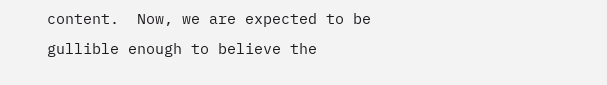content.  Now, we are expected to be gullible enough to believe the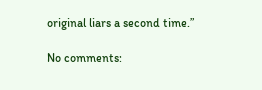original liars a second time.”

No comments: